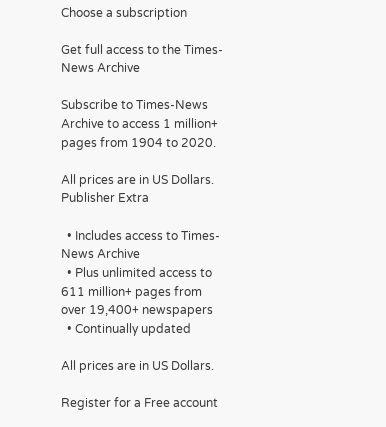Choose a subscription

Get full access to the Times-News Archive

Subscribe to Times-News Archive to access 1 million+ pages from 1904 to 2020.

All prices are in US Dollars.
Publisher Extra

  • Includes access to Times-News Archive
  • Plus unlimited access to 611 million+ pages from over 19,400+ newspapers
  • Continually updated

All prices are in US Dollars.

Register for a Free account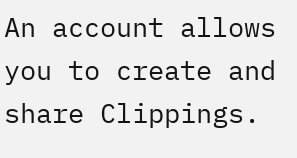An account allows you to create and share Clippings.